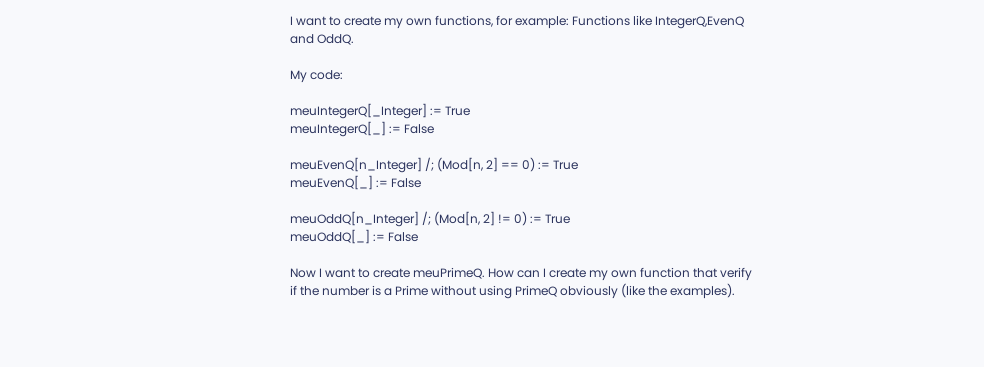I want to create my own functions, for example: Functions like IntegerQ,EvenQ and OddQ.

My code:

meuIntegerQ[_Integer] := True
meuIntegerQ[_] := False

meuEvenQ[n_Integer] /; (Mod[n, 2] == 0) := True
meuEvenQ[_] := False

meuOddQ[n_Integer] /; (Mod[n, 2] != 0) := True
meuOddQ[_] := False

Now I want to create meuPrimeQ. How can I create my own function that verify if the number is a Prime without using PrimeQ obviously (like the examples).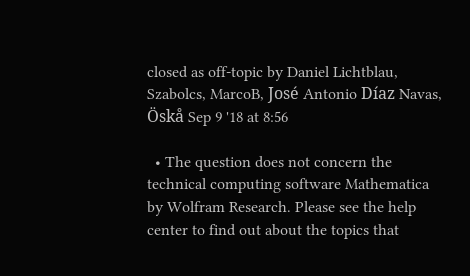closed as off-topic by Daniel Lichtblau, Szabolcs, MarcoB, José Antonio Díaz Navas, Öskå Sep 9 '18 at 8:56

  • The question does not concern the technical computing software Mathematica by Wolfram Research. Please see the help center to find out about the topics that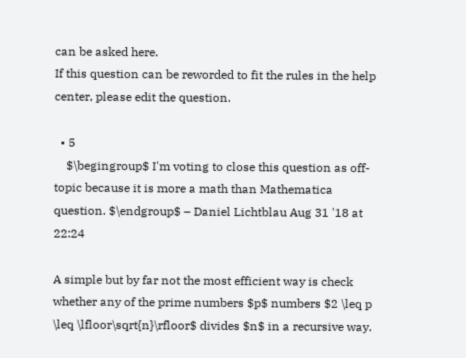can be asked here.
If this question can be reworded to fit the rules in the help center, please edit the question.

  • 5
    $\begingroup$ I'm voting to close this question as off-topic because it is more a math than Mathematica question. $\endgroup$ – Daniel Lichtblau Aug 31 '18 at 22:24

A simple but by far not the most efficient way is check whether any of the prime numbers $p$ numbers $2 \leq p \leq \lfloor\sqrt{n}\rfloor$ divides $n$ in a recursive way.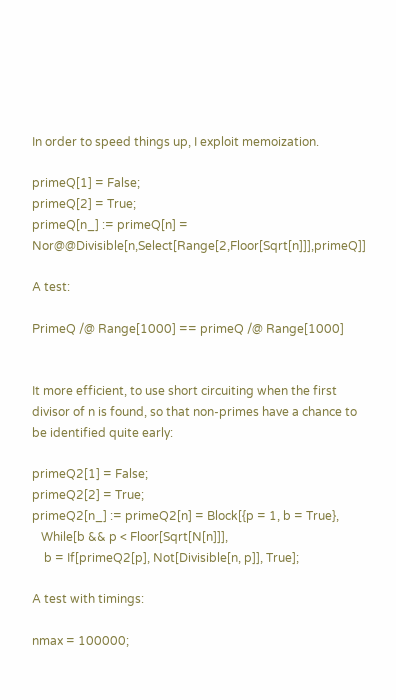In order to speed things up, I exploit memoization.

primeQ[1] = False;
primeQ[2] = True;
primeQ[n_] := primeQ[n] = Nor@@Divisible[n,Select[Range[2,Floor[Sqrt[n]]],primeQ]]

A test:

PrimeQ /@ Range[1000] == primeQ /@ Range[1000]


It more efficient, to use short circuiting when the first divisor of n is found, so that non-primes have a chance to be identified quite early:

primeQ2[1] = False;
primeQ2[2] = True;
primeQ2[n_] := primeQ2[n] = Block[{p = 1, b = True},
   While[b && p < Floor[Sqrt[N[n]]],
    b = If[primeQ2[p], Not[Divisible[n, p]], True];

A test with timings:

nmax = 100000;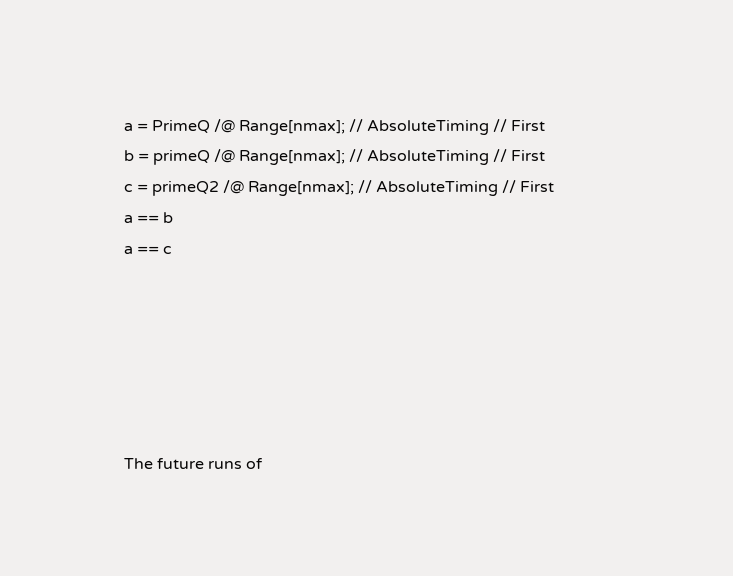a = PrimeQ /@ Range[nmax]; // AbsoluteTiming // First
b = primeQ /@ Range[nmax]; // AbsoluteTiming // First
c = primeQ2 /@ Range[nmax]; // AbsoluteTiming // First
a == b
a == c






The future runs of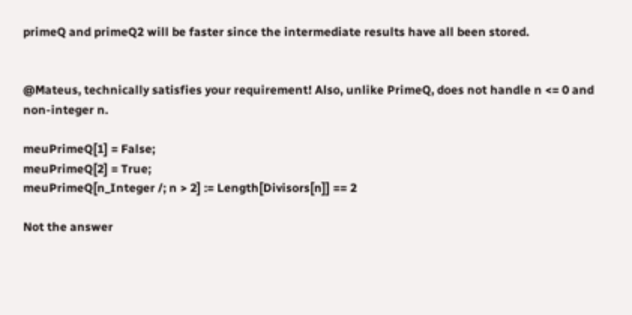primeQ and primeQ2 will be faster since the intermediate results have all been stored.


@Mateus, technically satisfies your requirement! Also, unlike PrimeQ, does not handle n <= 0 and non-integer n.

meuPrimeQ[1] = False;
meuPrimeQ[2] = True;
meuPrimeQ[n_Integer /; n > 2] := Length[Divisors[n]] == 2

Not the answer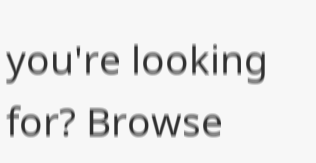you're looking for? Browse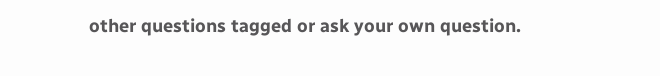other questions tagged or ask your own question.